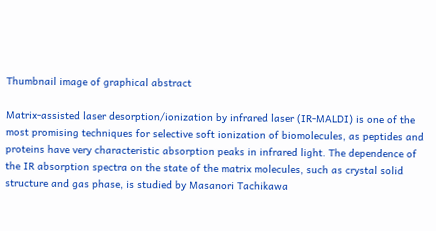Thumbnail image of graphical abstract

Matrix-assisted laser desorption/ionization by infrared laser (IR-MALDI) is one of the most promising techniques for selective soft ionization of biomolecules, as peptides and proteins have very characteristic absorption peaks in infrared light. The dependence of the IR absorption spectra on the state of the matrix molecules, such as crystal solid structure and gas phase, is studied by Masanori Tachikawa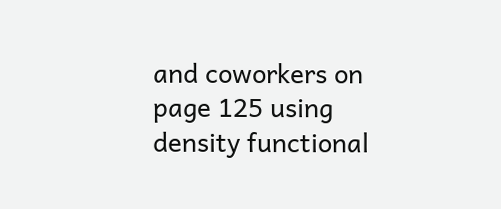and coworkers on page 125 using density functional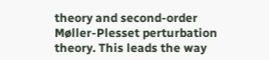theory and second-order Møller-Plesset perturbation theory. This leads the way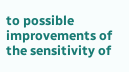to possible improvements of the sensitivity of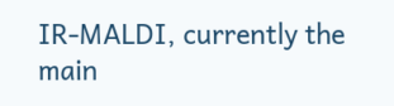IR-MALDI, currently the main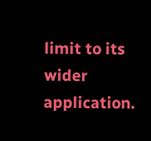limit to its wider application.